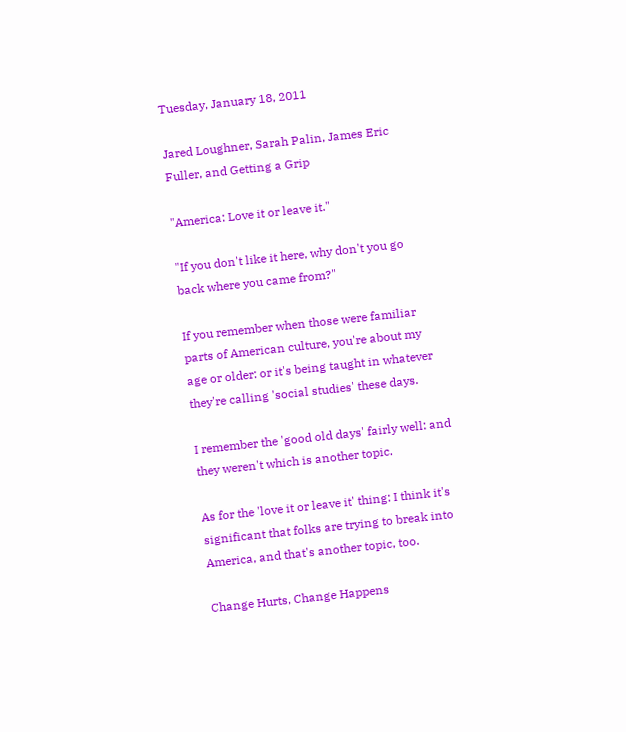Tuesday, January 18, 2011

Jared Loughner, Sarah Palin, James Eric Fuller, and Getting a Grip

"America: Love it or leave it."

"If you don't like it here, why don't you go back where you came from?"

If you remember when those were familiar parts of American culture, you're about my age or older: or it's being taught in whatever they're calling 'social studies' these days.

I remember the 'good old days' fairly well: and they weren't which is another topic.

As for the 'love it or leave it' thing: I think it's significant that folks are trying to break into America, and that's another topic, too.

Change Hurts, Change Happens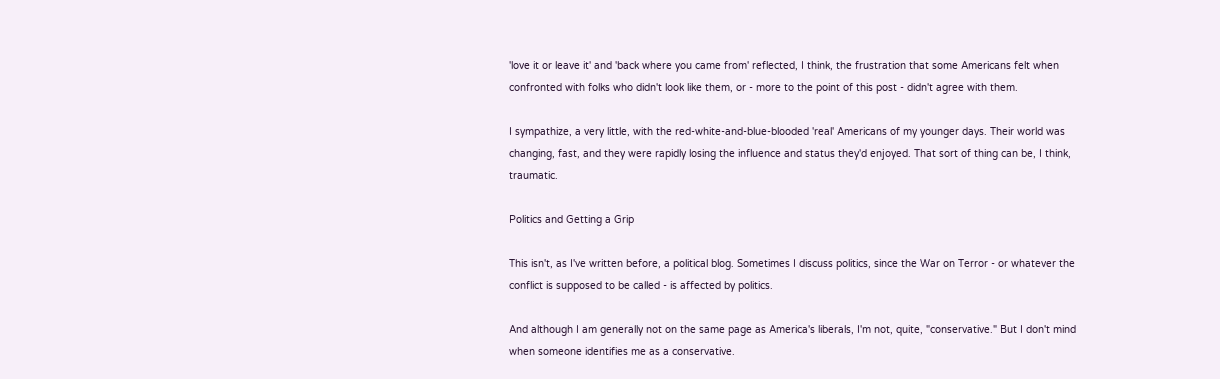'love it or leave it' and 'back where you came from' reflected, I think, the frustration that some Americans felt when confronted with folks who didn't look like them, or - more to the point of this post - didn't agree with them.

I sympathize, a very little, with the red-white-and-blue-blooded 'real' Americans of my younger days. Their world was changing, fast, and they were rapidly losing the influence and status they'd enjoyed. That sort of thing can be, I think, traumatic.

Politics and Getting a Grip

This isn't, as I've written before, a political blog. Sometimes I discuss politics, since the War on Terror - or whatever the conflict is supposed to be called - is affected by politics.

And although I am generally not on the same page as America's liberals, I'm not, quite, "conservative." But I don't mind when someone identifies me as a conservative.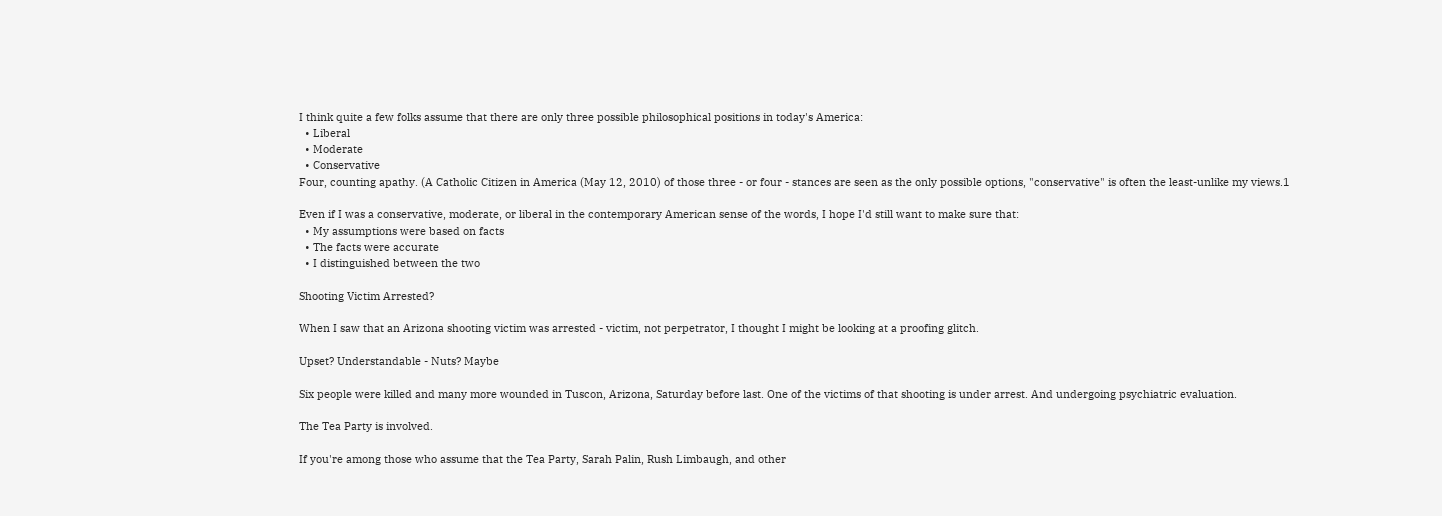I think quite a few folks assume that there are only three possible philosophical positions in today's America:
  • Liberal
  • Moderate
  • Conservative
Four, counting apathy. (A Catholic Citizen in America (May 12, 2010) of those three - or four - stances are seen as the only possible options, "conservative" is often the least-unlike my views.1

Even if I was a conservative, moderate, or liberal in the contemporary American sense of the words, I hope I'd still want to make sure that:
  • My assumptions were based on facts
  • The facts were accurate
  • I distinguished between the two

Shooting Victim Arrested?

When I saw that an Arizona shooting victim was arrested - victim, not perpetrator, I thought I might be looking at a proofing glitch.

Upset? Understandable - Nuts? Maybe

Six people were killed and many more wounded in Tuscon, Arizona, Saturday before last. One of the victims of that shooting is under arrest. And undergoing psychiatric evaluation.

The Tea Party is involved.

If you're among those who assume that the Tea Party, Sarah Palin, Rush Limbaugh, and other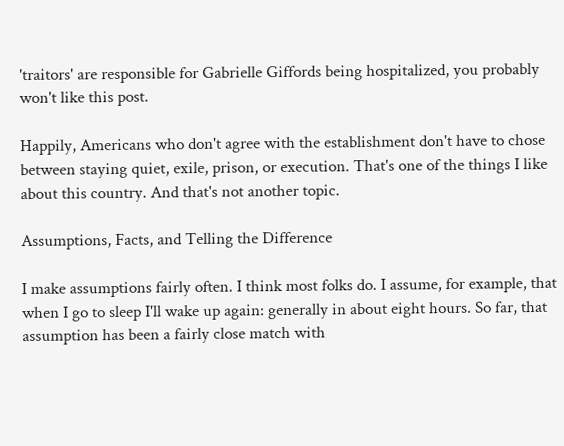'traitors' are responsible for Gabrielle Giffords being hospitalized, you probably won't like this post.

Happily, Americans who don't agree with the establishment don't have to chose between staying quiet, exile, prison, or execution. That's one of the things I like about this country. And that's not another topic.

Assumptions, Facts, and Telling the Difference

I make assumptions fairly often. I think most folks do. I assume, for example, that when I go to sleep I'll wake up again: generally in about eight hours. So far, that assumption has been a fairly close match with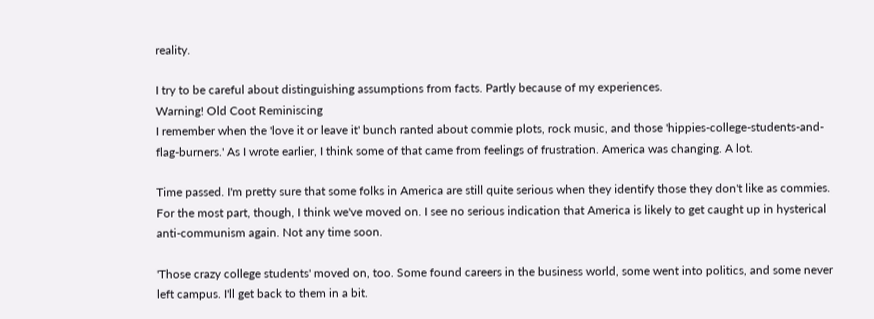reality.

I try to be careful about distinguishing assumptions from facts. Partly because of my experiences.
Warning! Old Coot Reminiscing
I remember when the 'love it or leave it' bunch ranted about commie plots, rock music, and those 'hippies-college-students-and-flag-burners.' As I wrote earlier, I think some of that came from feelings of frustration. America was changing. A lot.

Time passed. I'm pretty sure that some folks in America are still quite serious when they identify those they don't like as commies. For the most part, though, I think we've moved on. I see no serious indication that America is likely to get caught up in hysterical anti-communism again. Not any time soon.

'Those crazy college students' moved on, too. Some found careers in the business world, some went into politics, and some never left campus. I'll get back to them in a bit.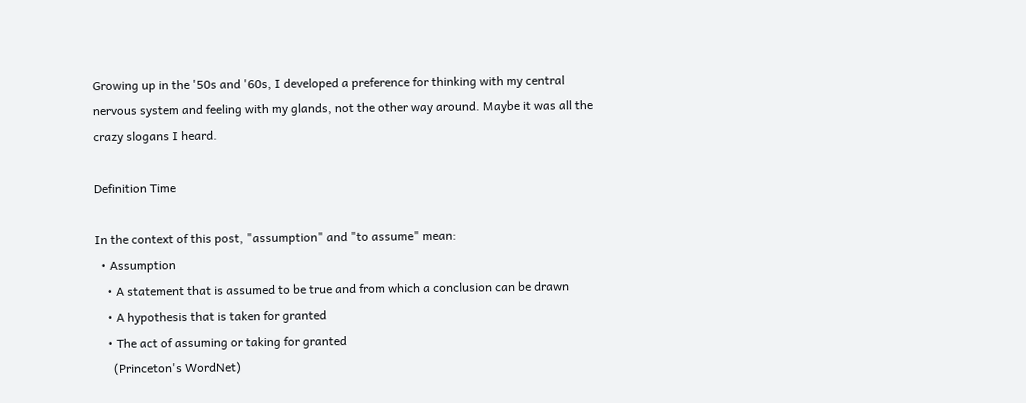Growing up in the '50s and '60s, I developed a preference for thinking with my central nervous system and feeling with my glands, not the other way around. Maybe it was all the crazy slogans I heard.

Definition Time

In the context of this post, "assumption" and "to assume" mean:
  • Assumption
    • A statement that is assumed to be true and from which a conclusion can be drawn
    • A hypothesis that is taken for granted
    • The act of assuming or taking for granted
      (Princeton's WordNet)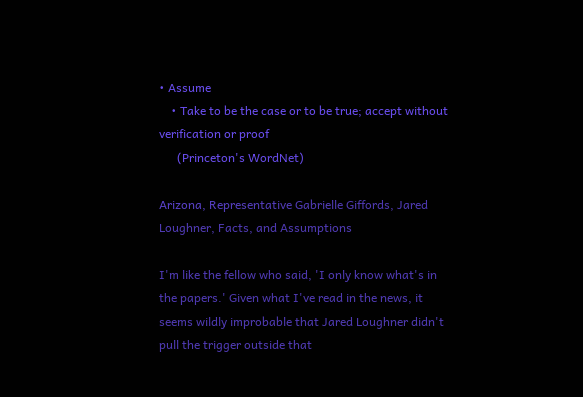• Assume
    • Take to be the case or to be true; accept without verification or proof
      (Princeton's WordNet)

Arizona, Representative Gabrielle Giffords, Jared Loughner, Facts, and Assumptions

I'm like the fellow who said, 'I only know what's in the papers.' Given what I've read in the news, it seems wildly improbable that Jared Loughner didn't pull the trigger outside that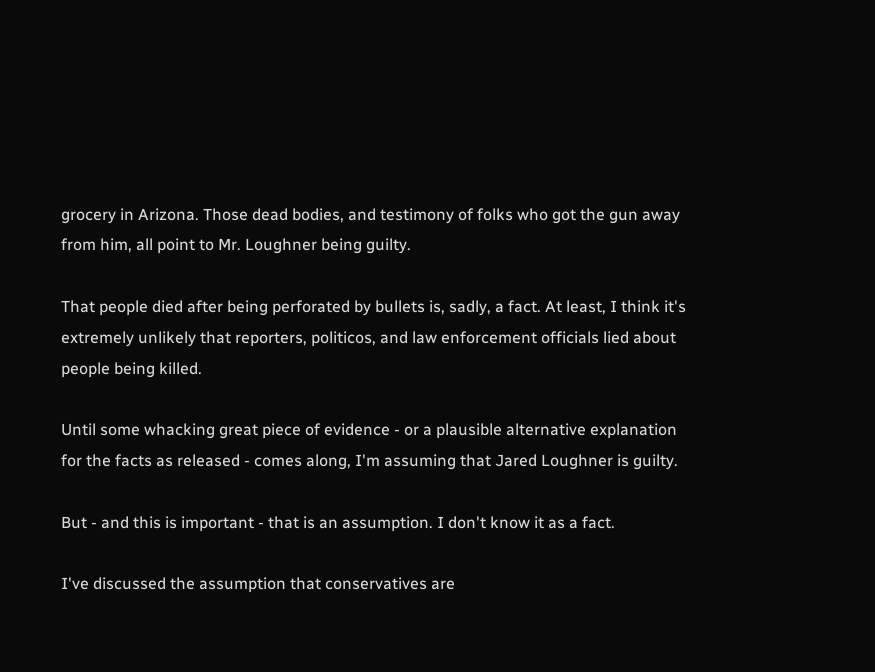grocery in Arizona. Those dead bodies, and testimony of folks who got the gun away from him, all point to Mr. Loughner being guilty.

That people died after being perforated by bullets is, sadly, a fact. At least, I think it's extremely unlikely that reporters, politicos, and law enforcement officials lied about people being killed.

Until some whacking great piece of evidence - or a plausible alternative explanation for the facts as released - comes along, I'm assuming that Jared Loughner is guilty.

But - and this is important - that is an assumption. I don't know it as a fact.

I've discussed the assumption that conservatives are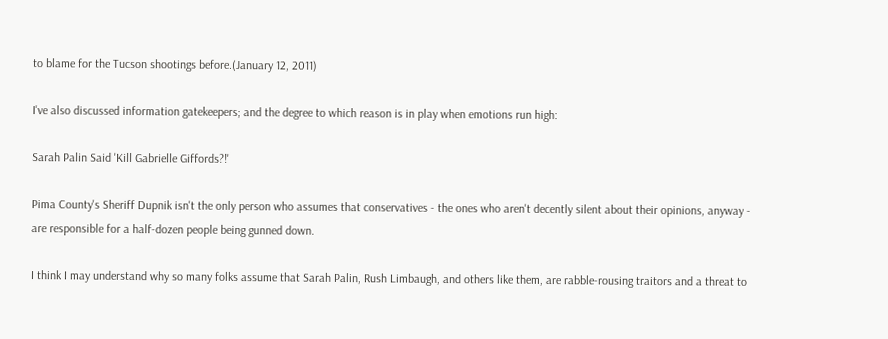to blame for the Tucson shootings before.(January 12, 2011)

I've also discussed information gatekeepers; and the degree to which reason is in play when emotions run high:

Sarah Palin Said 'Kill Gabrielle Giffords?!'

Pima County's Sheriff Dupnik isn't the only person who assumes that conservatives - the ones who aren't decently silent about their opinions, anyway - are responsible for a half-dozen people being gunned down.

I think I may understand why so many folks assume that Sarah Palin, Rush Limbaugh, and others like them, are rabble-rousing traitors and a threat to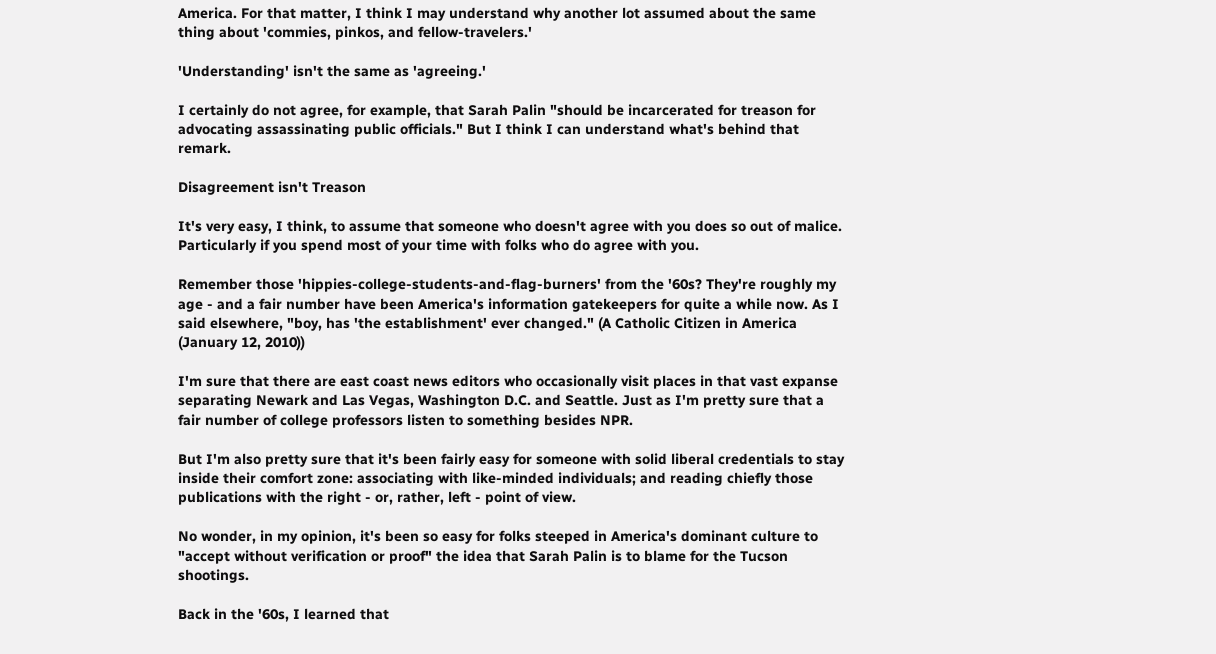America. For that matter, I think I may understand why another lot assumed about the same thing about 'commies, pinkos, and fellow-travelers.'

'Understanding' isn't the same as 'agreeing.'

I certainly do not agree, for example, that Sarah Palin "should be incarcerated for treason for advocating assassinating public officials." But I think I can understand what's behind that remark.

Disagreement isn't Treason

It's very easy, I think, to assume that someone who doesn't agree with you does so out of malice. Particularly if you spend most of your time with folks who do agree with you.

Remember those 'hippies-college-students-and-flag-burners' from the '60s? They're roughly my age - and a fair number have been America's information gatekeepers for quite a while now. As I said elsewhere, "boy, has 'the establishment' ever changed." (A Catholic Citizen in America (January 12, 2010))

I'm sure that there are east coast news editors who occasionally visit places in that vast expanse separating Newark and Las Vegas, Washington D.C. and Seattle. Just as I'm pretty sure that a fair number of college professors listen to something besides NPR.

But I'm also pretty sure that it's been fairly easy for someone with solid liberal credentials to stay inside their comfort zone: associating with like-minded individuals; and reading chiefly those publications with the right - or, rather, left - point of view.

No wonder, in my opinion, it's been so easy for folks steeped in America's dominant culture to "accept without verification or proof" the idea that Sarah Palin is to blame for the Tucson shootings.

Back in the '60s, I learned that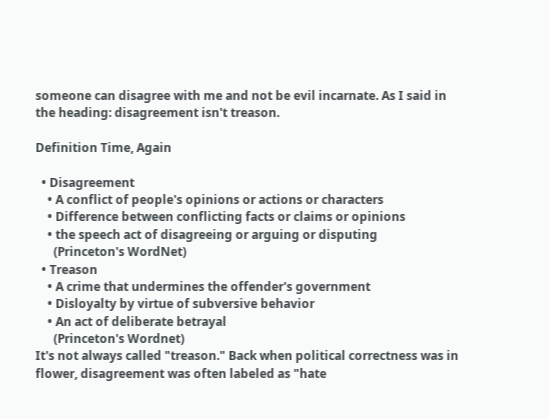someone can disagree with me and not be evil incarnate. As I said in the heading: disagreement isn't treason.

Definition Time, Again

  • Disagreement
    • A conflict of people's opinions or actions or characters
    • Difference between conflicting facts or claims or opinions
    • the speech act of disagreeing or arguing or disputing
      (Princeton's WordNet)
  • Treason
    • A crime that undermines the offender's government
    • Disloyalty by virtue of subversive behavior
    • An act of deliberate betrayal
      (Princeton's Wordnet)
It's not always called "treason." Back when political correctness was in flower, disagreement was often labeled as "hate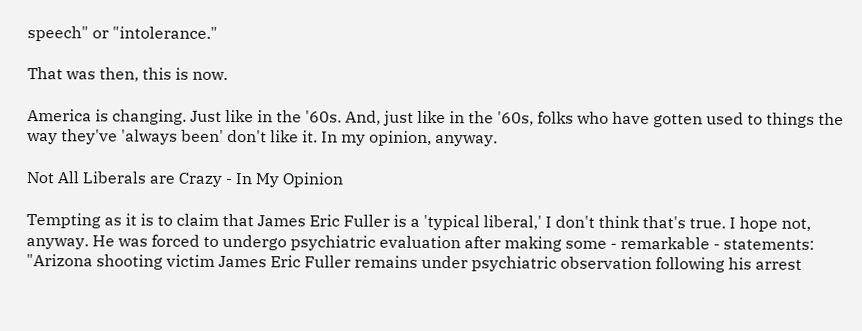speech" or "intolerance."

That was then, this is now.

America is changing. Just like in the '60s. And, just like in the '60s, folks who have gotten used to things the way they've 'always been' don't like it. In my opinion, anyway.

Not All Liberals are Crazy - In My Opinion

Tempting as it is to claim that James Eric Fuller is a 'typical liberal,' I don't think that's true. I hope not, anyway. He was forced to undergo psychiatric evaluation after making some - remarkable - statements:
"Arizona shooting victim James Eric Fuller remains under psychiatric observation following his arrest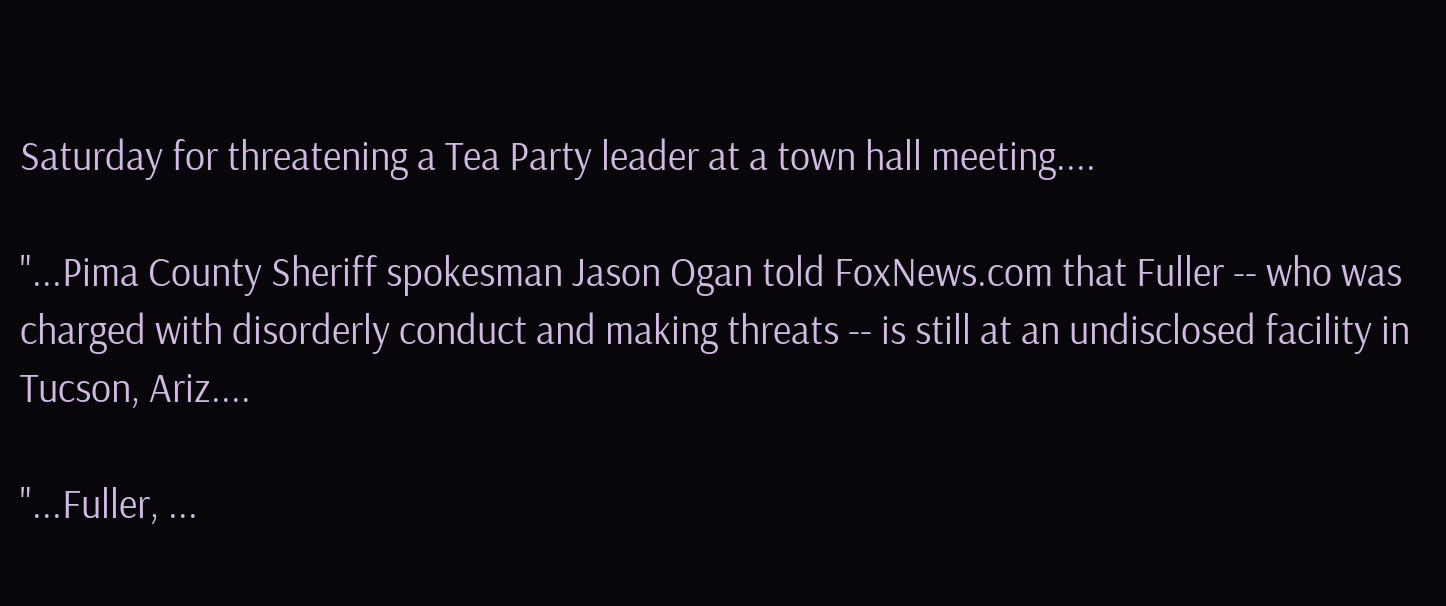Saturday for threatening a Tea Party leader at a town hall meeting....

"...Pima County Sheriff spokesman Jason Ogan told FoxNews.com that Fuller -- who was charged with disorderly conduct and making threats -- is still at an undisclosed facility in Tucson, Ariz....

"...Fuller, ...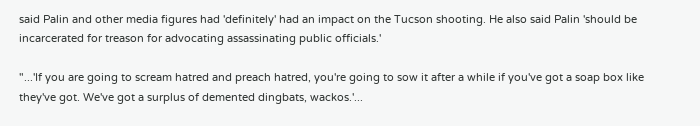said Palin and other media figures had 'definitely' had an impact on the Tucson shooting. He also said Palin 'should be incarcerated for treason for advocating assassinating public officials.'

"...'If you are going to scream hatred and preach hatred, you're going to sow it after a while if you've got a soap box like they've got. We've got a surplus of demented dingbats, wackos.'...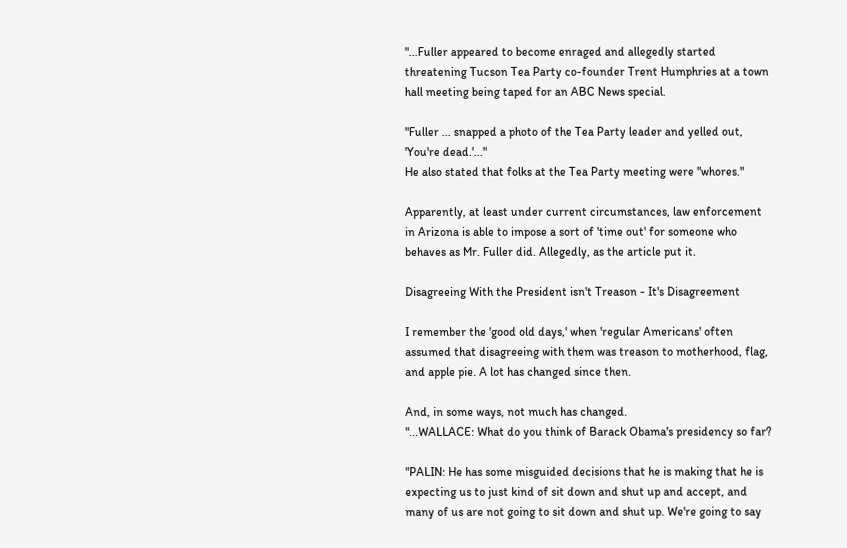"...Fuller appeared to become enraged and allegedly started threatening Tucson Tea Party co-founder Trent Humphries at a town hall meeting being taped for an ABC News special.

"Fuller ... snapped a photo of the Tea Party leader and yelled out, 'You're dead.'..."
He also stated that folks at the Tea Party meeting were "whores."

Apparently, at least under current circumstances, law enforcement in Arizona is able to impose a sort of 'time out' for someone who behaves as Mr. Fuller did. Allegedly, as the article put it.

Disagreeing With the President isn't Treason - It's Disagreement

I remember the 'good old days,' when 'regular Americans' often assumed that disagreeing with them was treason to motherhood, flag, and apple pie. A lot has changed since then.

And, in some ways, not much has changed.
"...WALLACE: What do you think of Barack Obama's presidency so far?

"PALIN: He has some misguided decisions that he is making that he is expecting us to just kind of sit down and shut up and accept, and many of us are not going to sit down and shut up. We're going to say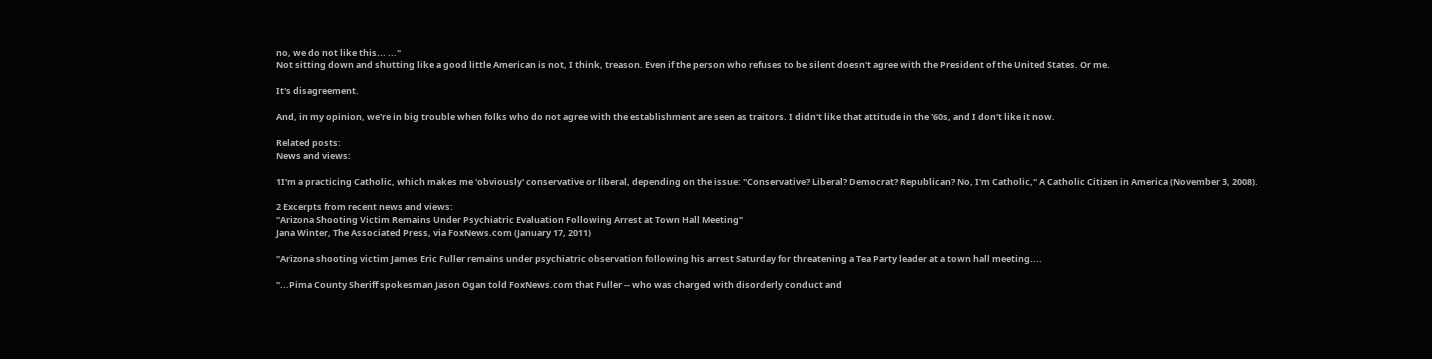no, we do not like this... ..."
Not sitting down and shutting like a good little American is not, I think, treason. Even if the person who refuses to be silent doesn't agree with the President of the United States. Or me.

It's disagreement.

And, in my opinion, we're in big trouble when folks who do not agree with the establishment are seen as traitors. I didn't like that attitude in the '60s, and I don't like it now.

Related posts:
News and views:

1I'm a practicing Catholic, which makes me 'obviously' conservative or liberal, depending on the issue: "Conservative? Liberal? Democrat? Republican? No, I'm Catholic," A Catholic Citizen in America (November 3, 2008).

2 Excerpts from recent news and views:
"Arizona Shooting Victim Remains Under Psychiatric Evaluation Following Arrest at Town Hall Meeting"
Jana Winter, The Associated Press, via FoxNews.com (January 17, 2011)

"Arizona shooting victim James Eric Fuller remains under psychiatric observation following his arrest Saturday for threatening a Tea Party leader at a town hall meeting....

"...Pima County Sheriff spokesman Jason Ogan told FoxNews.com that Fuller -- who was charged with disorderly conduct and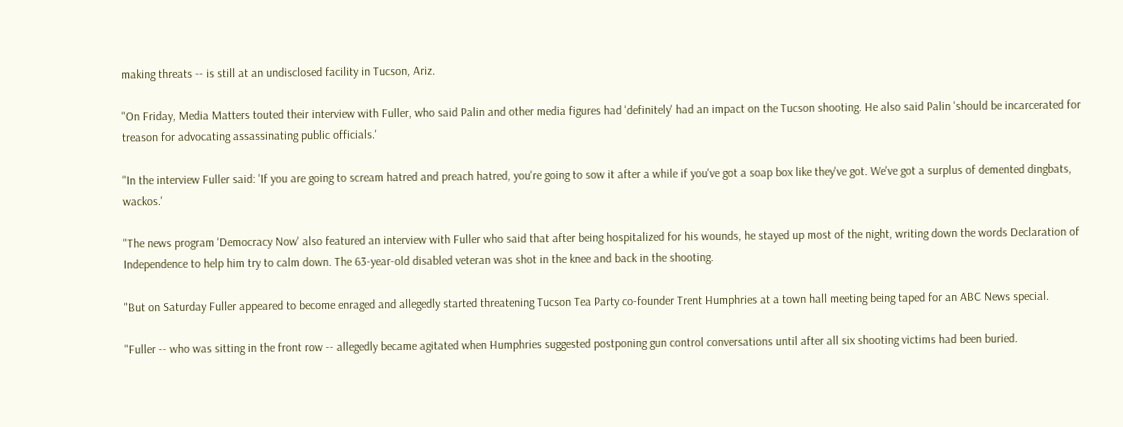making threats -- is still at an undisclosed facility in Tucson, Ariz.

"On Friday, Media Matters touted their interview with Fuller, who said Palin and other media figures had 'definitely' had an impact on the Tucson shooting. He also said Palin 'should be incarcerated for treason for advocating assassinating public officials.'

"In the interview Fuller said: 'If you are going to scream hatred and preach hatred, you're going to sow it after a while if you've got a soap box like they've got. We've got a surplus of demented dingbats, wackos.'

"The news program 'Democracy Now' also featured an interview with Fuller who said that after being hospitalized for his wounds, he stayed up most of the night, writing down the words Declaration of Independence to help him try to calm down. The 63-year-old disabled veteran was shot in the knee and back in the shooting.

"But on Saturday Fuller appeared to become enraged and allegedly started threatening Tucson Tea Party co-founder Trent Humphries at a town hall meeting being taped for an ABC News special.

"Fuller -- who was sitting in the front row -- allegedly became agitated when Humphries suggested postponing gun control conversations until after all six shooting victims had been buried.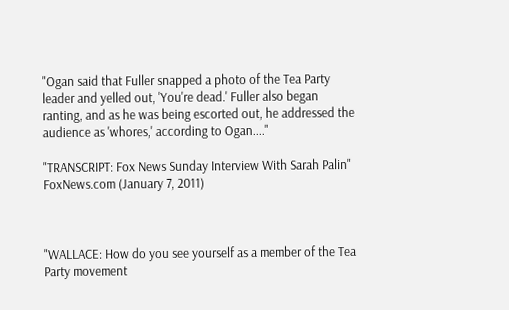"Ogan said that Fuller snapped a photo of the Tea Party leader and yelled out, 'You're dead.' Fuller also began ranting, and as he was being escorted out, he addressed the audience as 'whores,' according to Ogan...."

"TRANSCRIPT: Fox News Sunday Interview With Sarah Palin"
FoxNews.com (January 7, 2011)



"WALLACE: How do you see yourself as a member of the Tea Party movement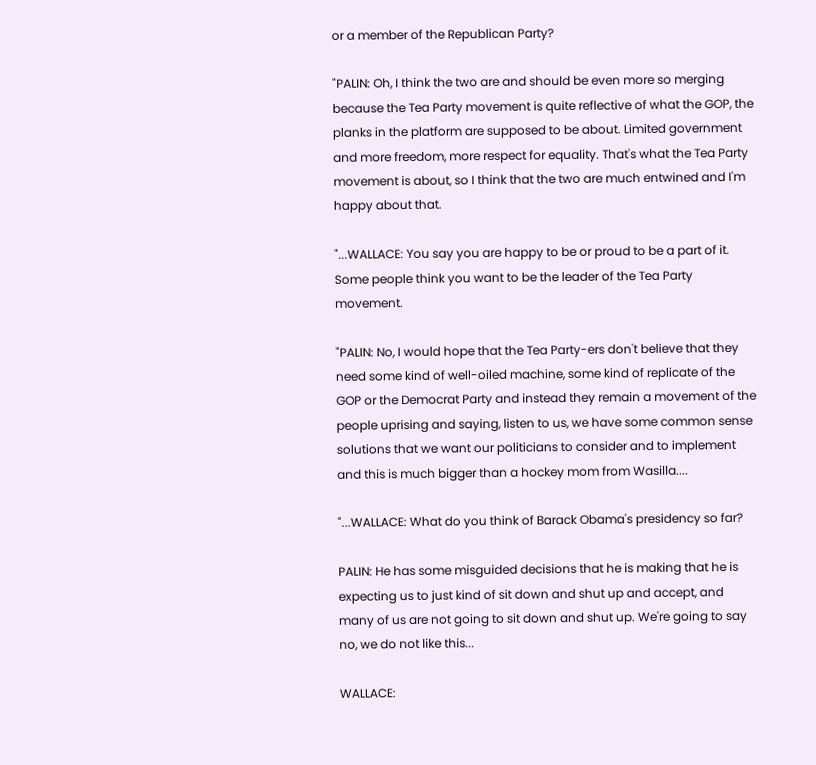or a member of the Republican Party?

"PALIN: Oh, I think the two are and should be even more so merging because the Tea Party movement is quite reflective of what the GOP, the planks in the platform are supposed to be about. Limited government and more freedom, more respect for equality. That's what the Tea Party movement is about, so I think that the two are much entwined and I'm happy about that.

"...WALLACE: You say you are happy to be or proud to be a part of it. Some people think you want to be the leader of the Tea Party movement.

"PALIN: No, I would hope that the Tea Party-ers don't believe that they need some kind of well-oiled machine, some kind of replicate of the GOP or the Democrat Party and instead they remain a movement of the people uprising and saying, listen to us, we have some common sense solutions that we want our politicians to consider and to implement and this is much bigger than a hockey mom from Wasilla....

"...WALLACE: What do you think of Barack Obama's presidency so far?

PALIN: He has some misguided decisions that he is making that he is expecting us to just kind of sit down and shut up and accept, and many of us are not going to sit down and shut up. We're going to say no, we do not like this...

WALLACE: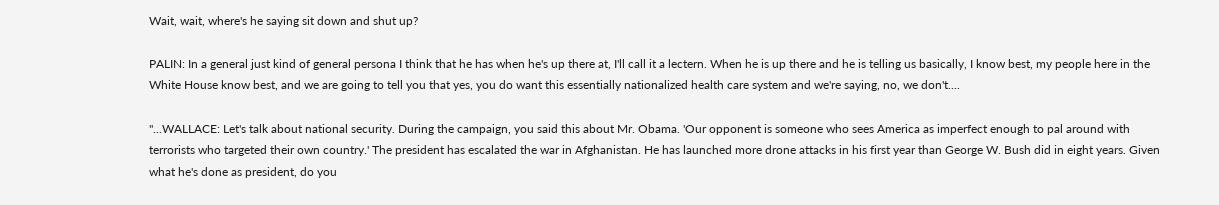Wait, wait, where's he saying sit down and shut up?

PALIN: In a general just kind of general persona I think that he has when he's up there at, I'll call it a lectern. When he is up there and he is telling us basically, I know best, my people here in the White House know best, and we are going to tell you that yes, you do want this essentially nationalized health care system and we're saying, no, we don't....

"...WALLACE: Let's talk about national security. During the campaign, you said this about Mr. Obama. 'Our opponent is someone who sees America as imperfect enough to pal around with terrorists who targeted their own country.' The president has escalated the war in Afghanistan. He has launched more drone attacks in his first year than George W. Bush did in eight years. Given what he's done as president, do you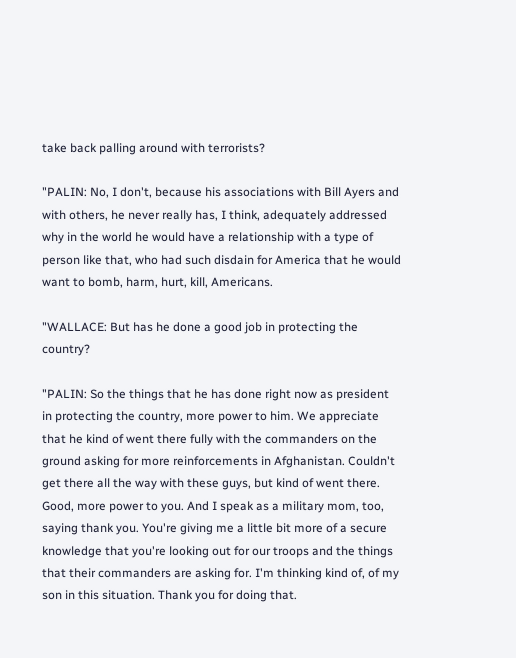take back palling around with terrorists?

"PALIN: No, I don't, because his associations with Bill Ayers and with others, he never really has, I think, adequately addressed why in the world he would have a relationship with a type of person like that, who had such disdain for America that he would want to bomb, harm, hurt, kill, Americans.

"WALLACE: But has he done a good job in protecting the country?

"PALIN: So the things that he has done right now as president in protecting the country, more power to him. We appreciate that he kind of went there fully with the commanders on the ground asking for more reinforcements in Afghanistan. Couldn't get there all the way with these guys, but kind of went there. Good, more power to you. And I speak as a military mom, too, saying thank you. You're giving me a little bit more of a secure knowledge that you're looking out for our troops and the things that their commanders are asking for. I'm thinking kind of, of my son in this situation. Thank you for doing that.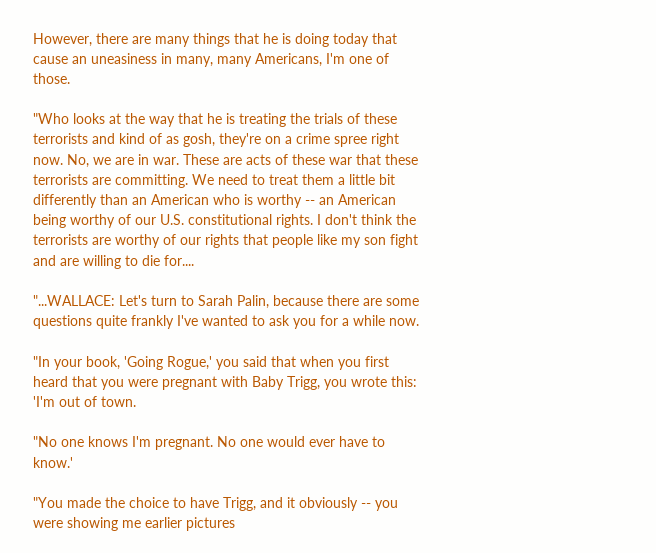However, there are many things that he is doing today that cause an uneasiness in many, many Americans, I'm one of those.

"Who looks at the way that he is treating the trials of these terrorists and kind of as gosh, they're on a crime spree right now. No, we are in war. These are acts of these war that these terrorists are committing. We need to treat them a little bit differently than an American who is worthy -- an American being worthy of our U.S. constitutional rights. I don't think the terrorists are worthy of our rights that people like my son fight and are willing to die for....

"...WALLACE: Let's turn to Sarah Palin, because there are some questions quite frankly I've wanted to ask you for a while now.

"In your book, 'Going Rogue,' you said that when you first heard that you were pregnant with Baby Trigg, you wrote this: 'I'm out of town.

"No one knows I'm pregnant. No one would ever have to know.'

"You made the choice to have Trigg, and it obviously -- you were showing me earlier pictures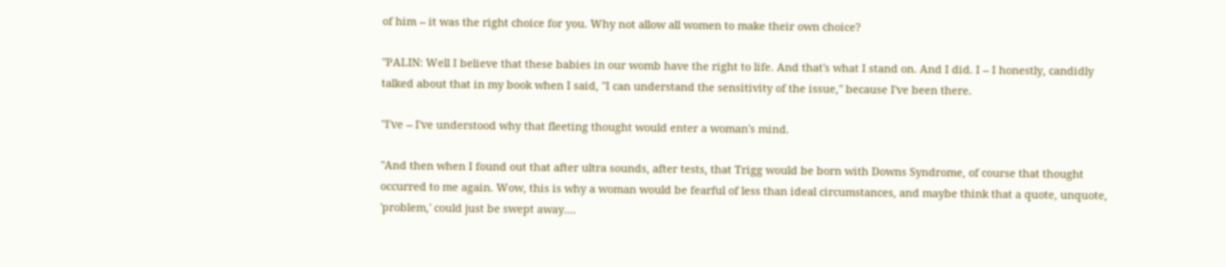of him -- it was the right choice for you. Why not allow all women to make their own choice?

"PALIN: Well I believe that these babies in our womb have the right to life. And that's what I stand on. And I did. I -- I honestly, candidly talked about that in my book when I said, "I can understand the sensitivity of the issue," because I've been there.

"I've -- I've understood why that fleeting thought would enter a woman's mind.

"And then when I found out that after ultra sounds, after tests, that Trigg would be born with Downs Syndrome, of course that thought occurred to me again. Wow, this is why a woman would be fearful of less than ideal circumstances, and maybe think that a quote, unquote, 'problem,' could just be swept away....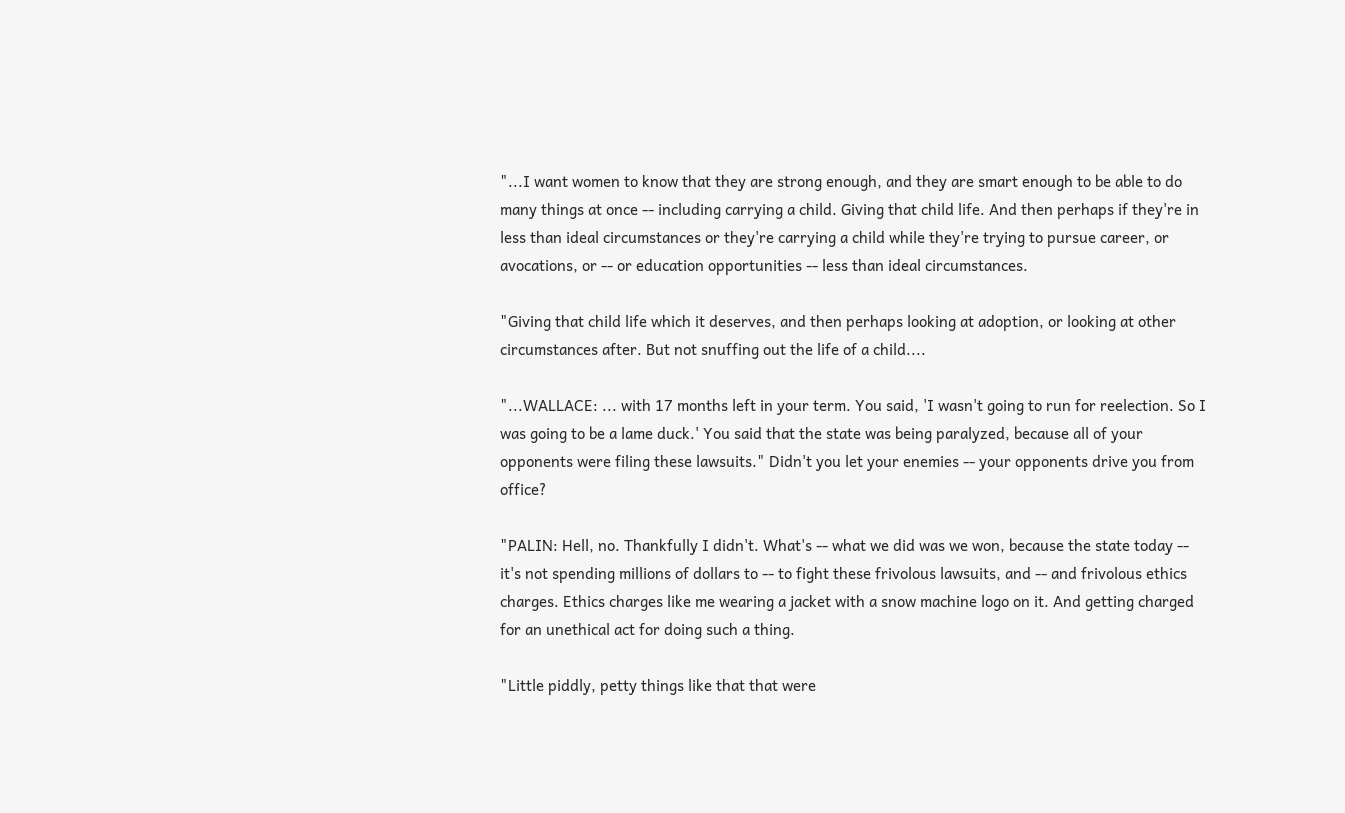"...I want women to know that they are strong enough, and they are smart enough to be able to do many things at once -- including carrying a child. Giving that child life. And then perhaps if they're in less than ideal circumstances or they're carrying a child while they're trying to pursue career, or avocations, or -- or education opportunities -- less than ideal circumstances.

"Giving that child life which it deserves, and then perhaps looking at adoption, or looking at other circumstances after. But not snuffing out the life of a child....

"...WALLACE: ... with 17 months left in your term. You said, 'I wasn't going to run for reelection. So I was going to be a lame duck.' You said that the state was being paralyzed, because all of your opponents were filing these lawsuits." Didn't you let your enemies -- your opponents drive you from office?

"PALIN: Hell, no. Thankfully I didn't. What's -- what we did was we won, because the state today -- it's not spending millions of dollars to -- to fight these frivolous lawsuits, and -- and frivolous ethics charges. Ethics charges like me wearing a jacket with a snow machine logo on it. And getting charged for an unethical act for doing such a thing.

"Little piddly, petty things like that that were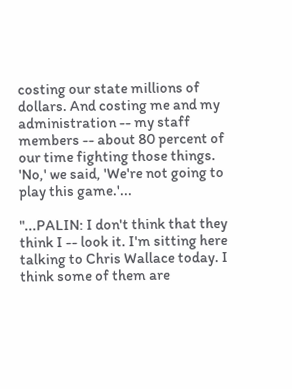costing our state millions of dollars. And costing me and my administration -- my staff members -- about 80 percent of our time fighting those things. 'No,' we said, 'We're not going to play this game.'...

"...PALIN: I don't think that they think I -- look it. I'm sitting here talking to Chris Wallace today. I think some of them are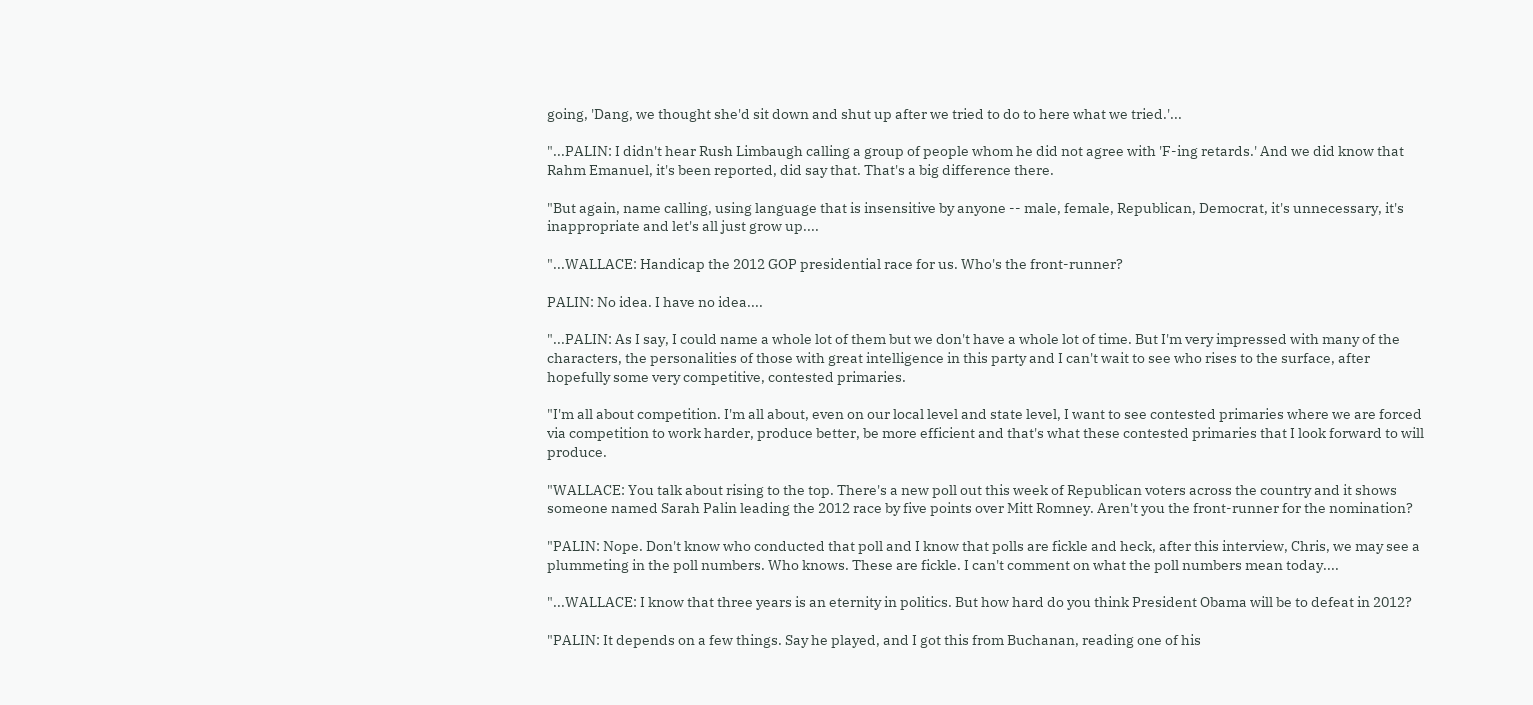going, 'Dang, we thought she'd sit down and shut up after we tried to do to here what we tried.'...

"...PALIN: I didn't hear Rush Limbaugh calling a group of people whom he did not agree with 'F-ing retards.' And we did know that Rahm Emanuel, it's been reported, did say that. That's a big difference there.

"But again, name calling, using language that is insensitive by anyone -- male, female, Republican, Democrat, it's unnecessary, it's inappropriate and let's all just grow up....

"...WALLACE: Handicap the 2012 GOP presidential race for us. Who's the front-runner?

PALIN: No idea. I have no idea....

"...PALIN: As I say, I could name a whole lot of them but we don't have a whole lot of time. But I'm very impressed with many of the characters, the personalities of those with great intelligence in this party and I can't wait to see who rises to the surface, after hopefully some very competitive, contested primaries.

"I'm all about competition. I'm all about, even on our local level and state level, I want to see contested primaries where we are forced via competition to work harder, produce better, be more efficient and that's what these contested primaries that I look forward to will produce.

"WALLACE: You talk about rising to the top. There's a new poll out this week of Republican voters across the country and it shows someone named Sarah Palin leading the 2012 race by five points over Mitt Romney. Aren't you the front-runner for the nomination?

"PALIN: Nope. Don't know who conducted that poll and I know that polls are fickle and heck, after this interview, Chris, we may see a plummeting in the poll numbers. Who knows. These are fickle. I can't comment on what the poll numbers mean today....

"...WALLACE: I know that three years is an eternity in politics. But how hard do you think President Obama will be to defeat in 2012?

"PALIN: It depends on a few things. Say he played, and I got this from Buchanan, reading one of his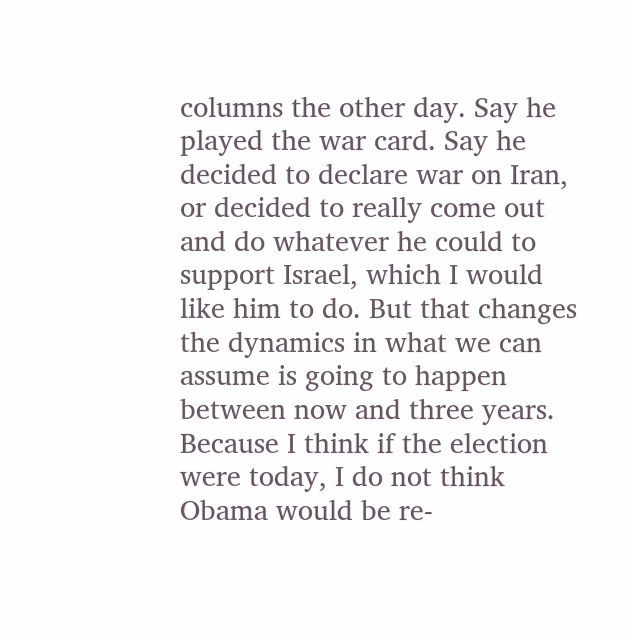columns the other day. Say he played the war card. Say he decided to declare war on Iran, or decided to really come out and do whatever he could to support Israel, which I would like him to do. But that changes the dynamics in what we can assume is going to happen between now and three years. Because I think if the election were today, I do not think Obama would be re-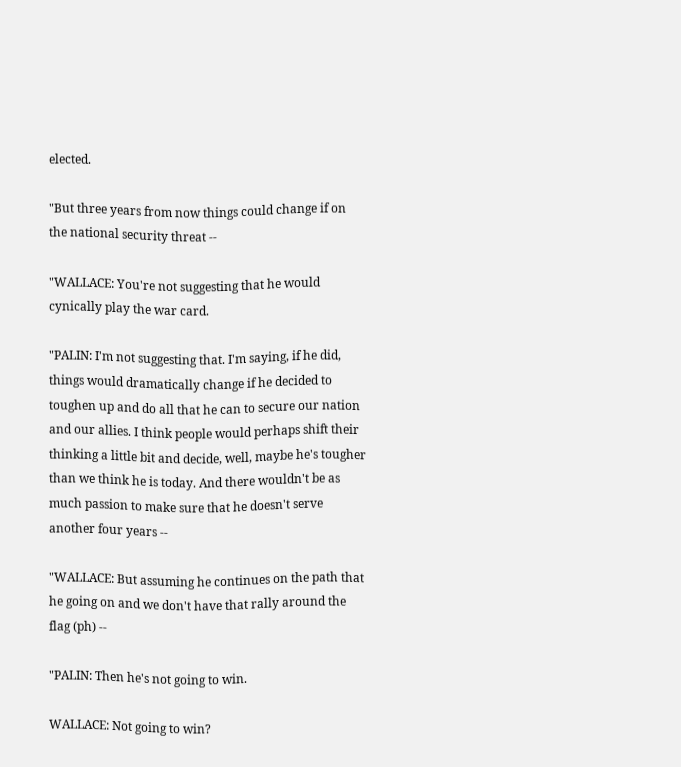elected.

"But three years from now things could change if on the national security threat --

"WALLACE: You're not suggesting that he would cynically play the war card.

"PALIN: I'm not suggesting that. I'm saying, if he did, things would dramatically change if he decided to toughen up and do all that he can to secure our nation and our allies. I think people would perhaps shift their thinking a little bit and decide, well, maybe he's tougher than we think he is today. And there wouldn't be as much passion to make sure that he doesn't serve another four years --

"WALLACE: But assuming he continues on the path that he going on and we don't have that rally around the flag (ph) --

"PALIN: Then he's not going to win.

WALLACE: Not going to win?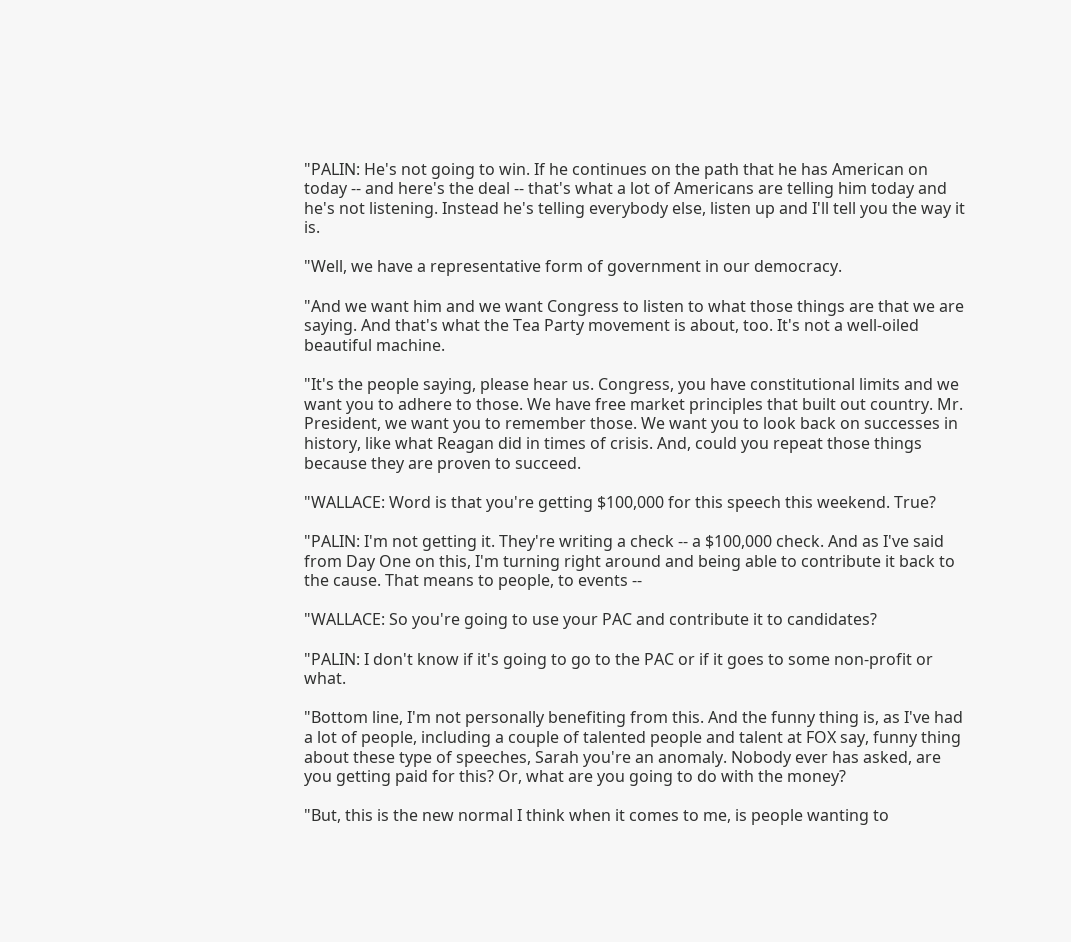"PALIN: He's not going to win. If he continues on the path that he has American on today -- and here's the deal -- that's what a lot of Americans are telling him today and he's not listening. Instead he's telling everybody else, listen up and I'll tell you the way it is.

"Well, we have a representative form of government in our democracy.

"And we want him and we want Congress to listen to what those things are that we are saying. And that's what the Tea Party movement is about, too. It's not a well-oiled beautiful machine.

"It's the people saying, please hear us. Congress, you have constitutional limits and we want you to adhere to those. We have free market principles that built out country. Mr. President, we want you to remember those. We want you to look back on successes in history, like what Reagan did in times of crisis. And, could you repeat those things because they are proven to succeed.

"WALLACE: Word is that you're getting $100,000 for this speech this weekend. True?

"PALIN: I'm not getting it. They're writing a check -- a $100,000 check. And as I've said from Day One on this, I'm turning right around and being able to contribute it back to the cause. That means to people, to events --

"WALLACE: So you're going to use your PAC and contribute it to candidates?

"PALIN: I don't know if it's going to go to the PAC or if it goes to some non-profit or what.

"Bottom line, I'm not personally benefiting from this. And the funny thing is, as I've had a lot of people, including a couple of talented people and talent at FOX say, funny thing about these type of speeches, Sarah you're an anomaly. Nobody ever has asked, are you getting paid for this? Or, what are you going to do with the money?

"But, this is the new normal I think when it comes to me, is people wanting to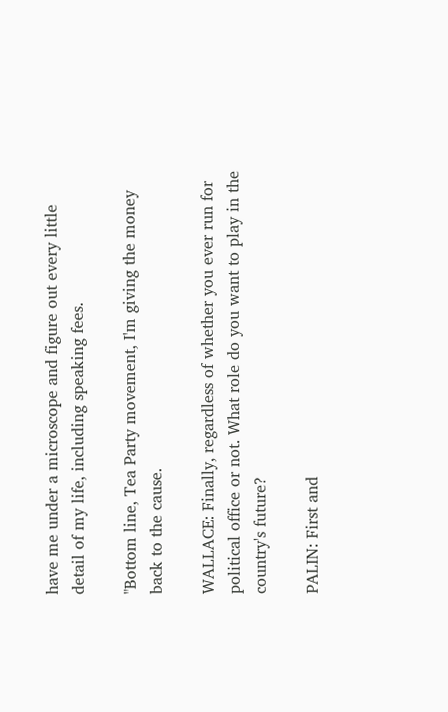have me under a microscope and figure out every little detail of my life, including speaking fees.

"Bottom line, Tea Party movement, I'm giving the money back to the cause.

WALLACE: Finally, regardless of whether you ever run for political office or not. What role do you want to play in the country's future?

PALIN: First and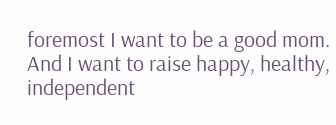foremost I want to be a good mom. And I want to raise happy, healthy, independent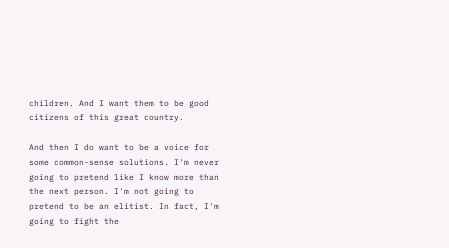children. And I want them to be good citizens of this great country.

And then I do want to be a voice for some common-sense solutions. I'm never going to pretend like I know more than the next person. I'm not going to pretend to be an elitist. In fact, I'm going to fight the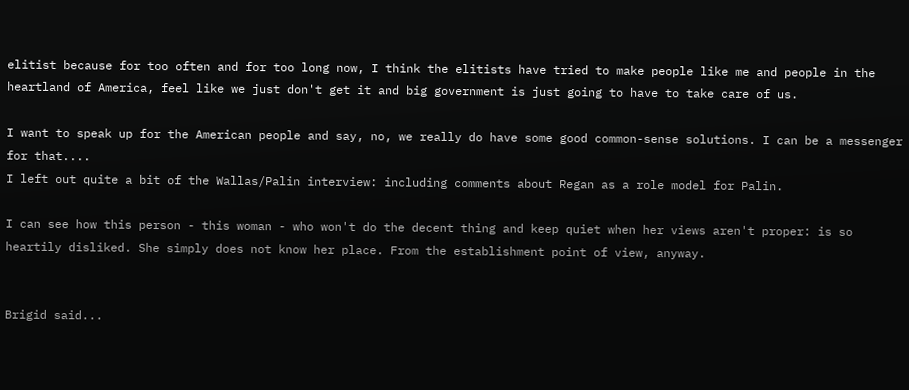elitist because for too often and for too long now, I think the elitists have tried to make people like me and people in the heartland of America, feel like we just don't get it and big government is just going to have to take care of us.

I want to speak up for the American people and say, no, we really do have some good common-sense solutions. I can be a messenger for that....
I left out quite a bit of the Wallas/Palin interview: including comments about Regan as a role model for Palin.

I can see how this person - this woman - who won't do the decent thing and keep quiet when her views aren't proper: is so heartily disliked. She simply does not know her place. From the establishment point of view, anyway.


Brigid said...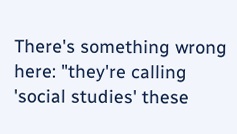There's something wrong here: "they're calling 'social studies' these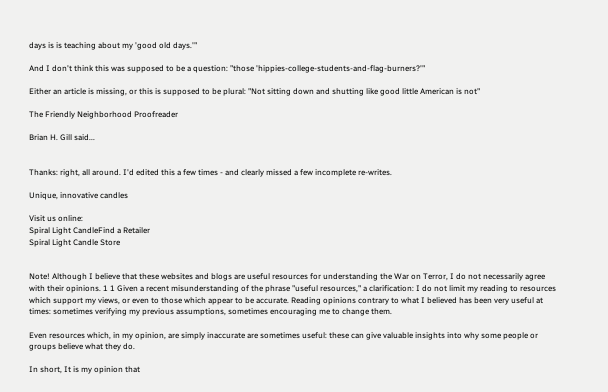days is is teaching about my 'good old days.'"

And I don't think this was supposed to be a question: "those 'hippies-college-students-and-flag-burners?'"

Either an article is missing, or this is supposed to be plural: "Not sitting down and shutting like good little American is not"

The Friendly Neighborhood Proofreader

Brian H. Gill said...


Thanks: right, all around. I'd edited this a few times - and clearly missed a few incomplete re-writes.

Unique, innovative candles

Visit us online:
Spiral Light CandleFind a Retailer
Spiral Light Candle Store


Note! Although I believe that these websites and blogs are useful resources for understanding the War on Terror, I do not necessarily agree with their opinions. 1 1 Given a recent misunderstanding of the phrase "useful resources," a clarification: I do not limit my reading to resources which support my views, or even to those which appear to be accurate. Reading opinions contrary to what I believed has been very useful at times: sometimes verifying my previous assumptions, sometimes encouraging me to change them.

Even resources which, in my opinion, are simply inaccurate are sometimes useful: these can give valuable insights into why some people or groups believe what they do.

In short, It is my opinion that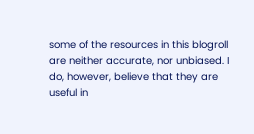some of the resources in this blogroll are neither accurate, nor unbiased. I do, however, believe that they are useful in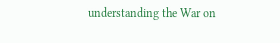understanding the War on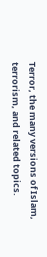Terror, the many versions of Islam, terrorism, and related topics.